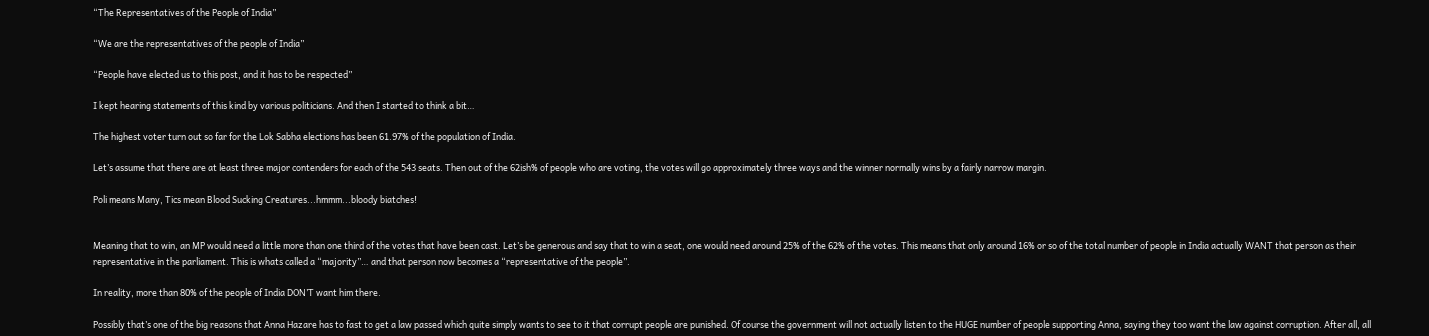“The Representatives of the People of India”

“We are the representatives of the people of India”

“People have elected us to this post, and it has to be respected”

I kept hearing statements of this kind by various politicians. And then I started to think a bit…

The highest voter turn out so far for the Lok Sabha elections has been 61.97% of the population of India.

Let’s assume that there are at least three major contenders for each of the 543 seats. Then out of the 62ish% of people who are voting, the votes will go approximately three ways and the winner normally wins by a fairly narrow margin.

Poli means Many, Tics mean Blood Sucking Creatures...hmmm...bloody biatches!


Meaning that to win, an MP would need a little more than one third of the votes that have been cast. Let’s be generous and say that to win a seat, one would need around 25% of the 62% of the votes. This means that only around 16% or so of the total number of people in India actually WANT that person as their representative in the parliament. This is whats called a “majority”… and that person now becomes a “representative of the people”.

In reality, more than 80% of the people of India DON’T want him there.

Possibly that’s one of the big reasons that Anna Hazare has to fast to get a law passed which quite simply wants to see to it that corrupt people are punished. Of course the government will not actually listen to the HUGE number of people supporting Anna, saying they too want the law against corruption. After all, all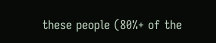these people (80%+ of the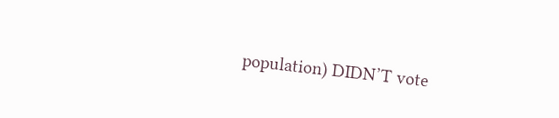population) DIDN’T vote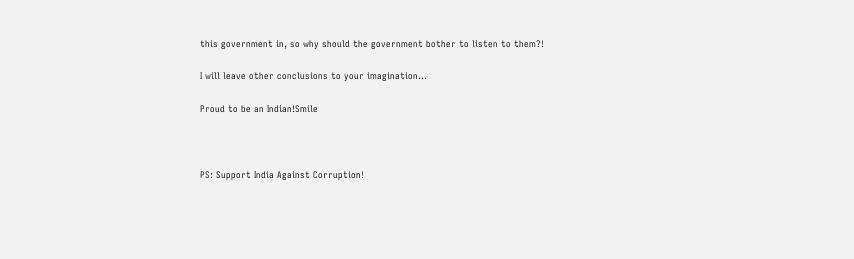this government in, so why should the government bother to listen to them?!

I will leave other conclusions to your imagination…

Proud to be an Indian!Smile



PS: Support India Against Corruption!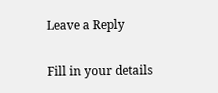Leave a Reply

Fill in your details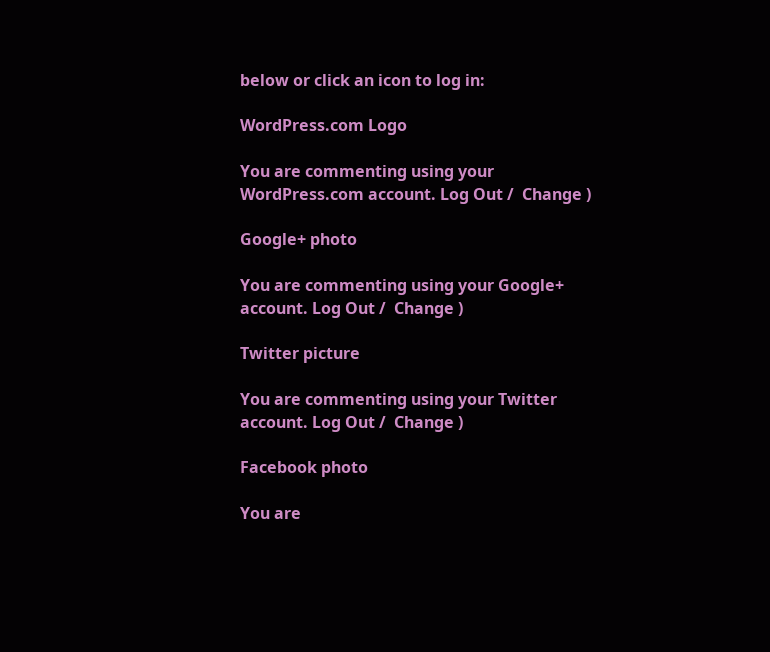below or click an icon to log in:

WordPress.com Logo

You are commenting using your WordPress.com account. Log Out /  Change )

Google+ photo

You are commenting using your Google+ account. Log Out /  Change )

Twitter picture

You are commenting using your Twitter account. Log Out /  Change )

Facebook photo

You are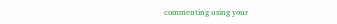commenting using your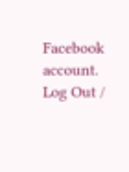Facebook account. Log Out /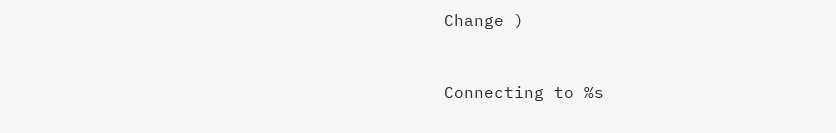Change )


Connecting to %s